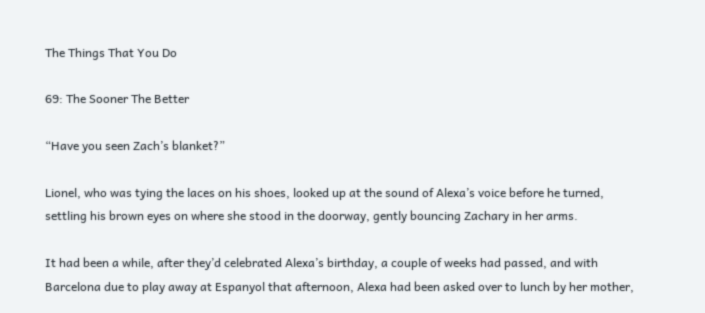The Things That You Do

69: The Sooner The Better

“Have you seen Zach’s blanket?”

Lionel, who was tying the laces on his shoes, looked up at the sound of Alexa’s voice before he turned, settling his brown eyes on where she stood in the doorway, gently bouncing Zachary in her arms.

It had been a while, after they’d celebrated Alexa’s birthday, a couple of weeks had passed, and with Barcelona due to play away at Espanyol that afternoon, Alexa had been asked over to lunch by her mother,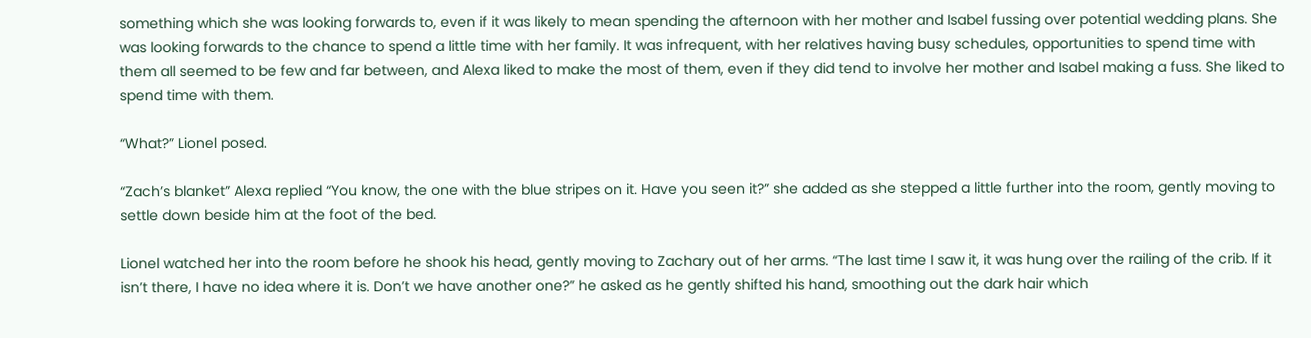something which she was looking forwards to, even if it was likely to mean spending the afternoon with her mother and Isabel fussing over potential wedding plans. She was looking forwards to the chance to spend a little time with her family. It was infrequent, with her relatives having busy schedules, opportunities to spend time with them all seemed to be few and far between, and Alexa liked to make the most of them, even if they did tend to involve her mother and Isabel making a fuss. She liked to spend time with them.

“What?” Lionel posed.

“Zach’s blanket” Alexa replied “You know, the one with the blue stripes on it. Have you seen it?” she added as she stepped a little further into the room, gently moving to settle down beside him at the foot of the bed.

Lionel watched her into the room before he shook his head, gently moving to Zachary out of her arms. “The last time I saw it, it was hung over the railing of the crib. If it isn’t there, I have no idea where it is. Don’t we have another one?” he asked as he gently shifted his hand, smoothing out the dark hair which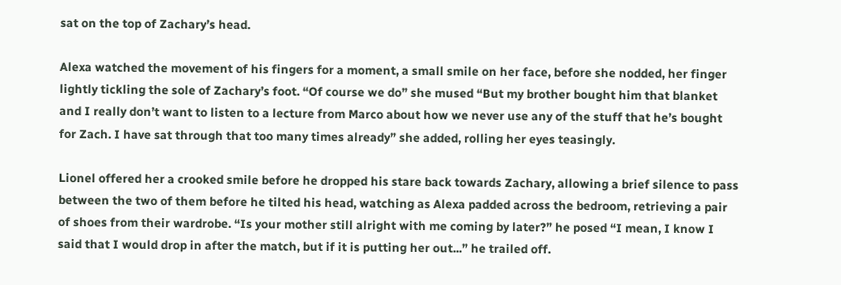sat on the top of Zachary’s head.

Alexa watched the movement of his fingers for a moment, a small smile on her face, before she nodded, her finger lightly tickling the sole of Zachary’s foot. “Of course we do” she mused “But my brother bought him that blanket and I really don’t want to listen to a lecture from Marco about how we never use any of the stuff that he’s bought for Zach. I have sat through that too many times already” she added, rolling her eyes teasingly.

Lionel offered her a crooked smile before he dropped his stare back towards Zachary, allowing a brief silence to pass between the two of them before he tilted his head, watching as Alexa padded across the bedroom, retrieving a pair of shoes from their wardrobe. “Is your mother still alright with me coming by later?” he posed “I mean, I know I said that I would drop in after the match, but if it is putting her out...” he trailed off.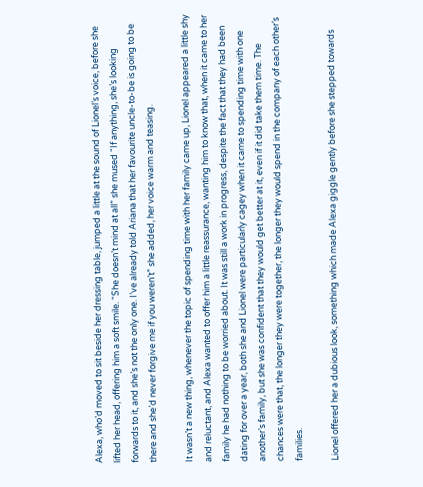Alexa, who’d moved to sit beside her dressing table, jumped a little at the sound of Lionel’s voice, before she lifted her head, offering him a soft smile. “She doesn’t mind at all” she mused “If anything, she’s looking forwards to it, and she’s not the only one. I’ve already told Ariana that her favourite uncle-to-be is going to be there and she’d never forgive me if you weren’t” she added, her voice warm and teasing.

It wasn’t a new thing, whenever the topic of spending time with her family came up, Lionel appeared a little shy and reluctant, and Alexa wanted to offer him a little reassurance, wanting him to know that, when it came to her family he had nothing to be worried about. It was still a work in progress, despite the fact that they had been dating for over a year, both she and Lionel were particularly cagey when it came to spending time with one another’s family, but she was confident that they would get better at it, even if it did take them time. The chances were that, the longer they were together, the longer they would spend in the company of each other’s families.

Lionel offered her a dubious look, something which made Alexa giggle gently before she stepped towards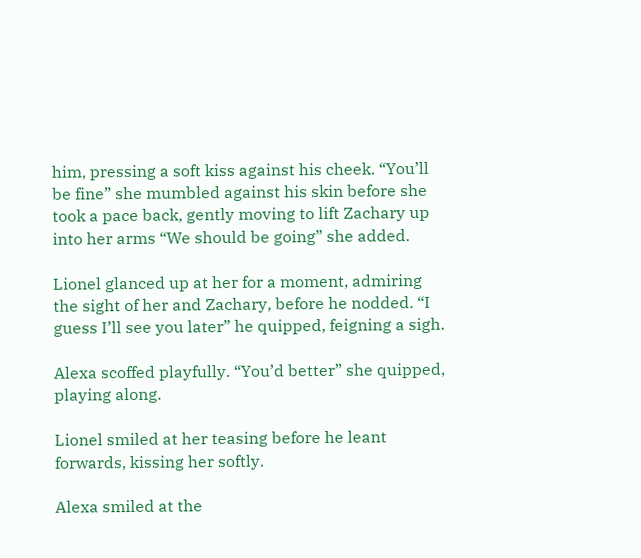him, pressing a soft kiss against his cheek. “You’ll be fine” she mumbled against his skin before she took a pace back, gently moving to lift Zachary up into her arms “We should be going” she added.

Lionel glanced up at her for a moment, admiring the sight of her and Zachary, before he nodded. “I guess I’ll see you later” he quipped, feigning a sigh.

Alexa scoffed playfully. “You’d better” she quipped, playing along.

Lionel smiled at her teasing before he leant forwards, kissing her softly.

Alexa smiled at the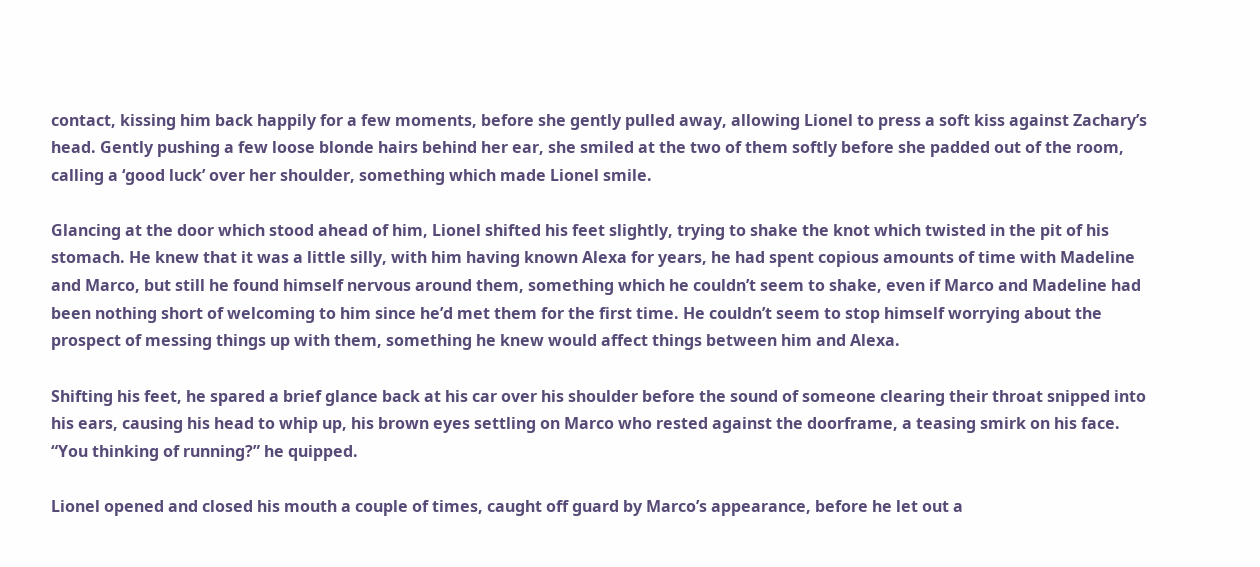contact, kissing him back happily for a few moments, before she gently pulled away, allowing Lionel to press a soft kiss against Zachary’s head. Gently pushing a few loose blonde hairs behind her ear, she smiled at the two of them softly before she padded out of the room, calling a ‘good luck’ over her shoulder, something which made Lionel smile.

Glancing at the door which stood ahead of him, Lionel shifted his feet slightly, trying to shake the knot which twisted in the pit of his stomach. He knew that it was a little silly, with him having known Alexa for years, he had spent copious amounts of time with Madeline and Marco, but still he found himself nervous around them, something which he couldn’t seem to shake, even if Marco and Madeline had been nothing short of welcoming to him since he’d met them for the first time. He couldn’t seem to stop himself worrying about the prospect of messing things up with them, something he knew would affect things between him and Alexa.

Shifting his feet, he spared a brief glance back at his car over his shoulder before the sound of someone clearing their throat snipped into his ears, causing his head to whip up, his brown eyes settling on Marco who rested against the doorframe, a teasing smirk on his face. “You thinking of running?” he quipped.

Lionel opened and closed his mouth a couple of times, caught off guard by Marco’s appearance, before he let out a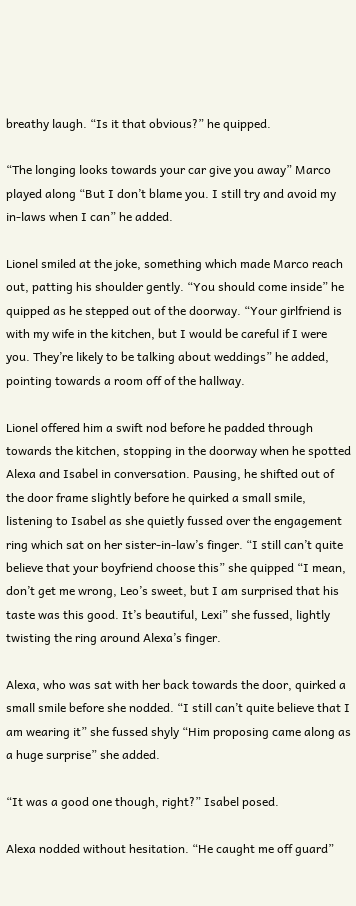breathy laugh. “Is it that obvious?” he quipped.

“The longing looks towards your car give you away” Marco played along “But I don’t blame you. I still try and avoid my in-laws when I can” he added.

Lionel smiled at the joke, something which made Marco reach out, patting his shoulder gently. “You should come inside” he quipped as he stepped out of the doorway. “Your girlfriend is with my wife in the kitchen, but I would be careful if I were you. They’re likely to be talking about weddings” he added, pointing towards a room off of the hallway.

Lionel offered him a swift nod before he padded through towards the kitchen, stopping in the doorway when he spotted Alexa and Isabel in conversation. Pausing, he shifted out of the door frame slightly before he quirked a small smile, listening to Isabel as she quietly fussed over the engagement ring which sat on her sister-in-law’s finger. “I still can’t quite believe that your boyfriend choose this” she quipped “I mean, don’t get me wrong, Leo’s sweet, but I am surprised that his taste was this good. It’s beautiful, Lexi” she fussed, lightly twisting the ring around Alexa’s finger.

Alexa, who was sat with her back towards the door, quirked a small smile before she nodded. “I still can’t quite believe that I am wearing it” she fussed shyly “Him proposing came along as a huge surprise” she added.

“It was a good one though, right?” Isabel posed.

Alexa nodded without hesitation. “He caught me off guard”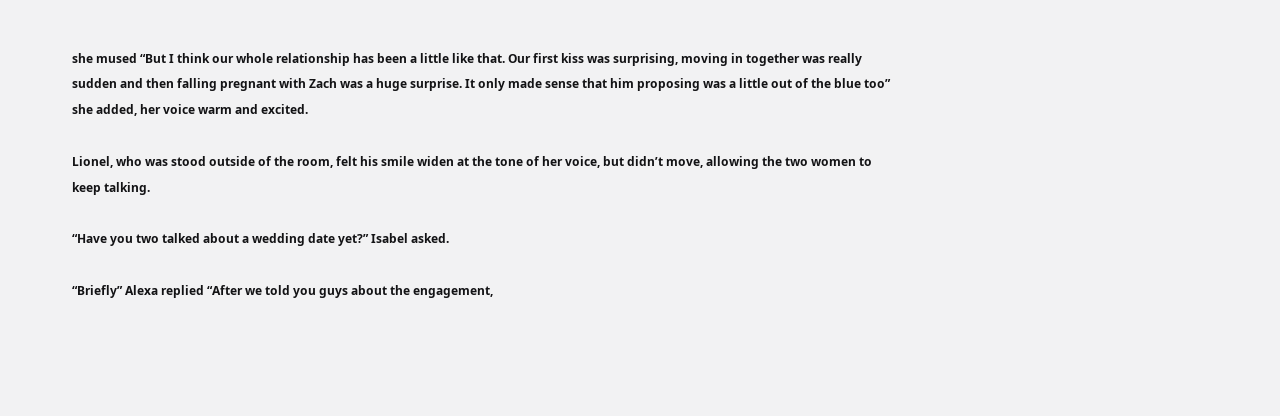she mused “But I think our whole relationship has been a little like that. Our first kiss was surprising, moving in together was really sudden and then falling pregnant with Zach was a huge surprise. It only made sense that him proposing was a little out of the blue too” she added, her voice warm and excited.

Lionel, who was stood outside of the room, felt his smile widen at the tone of her voice, but didn’t move, allowing the two women to keep talking.

“Have you two talked about a wedding date yet?” Isabel asked.

“Briefly” Alexa replied “After we told you guys about the engagement,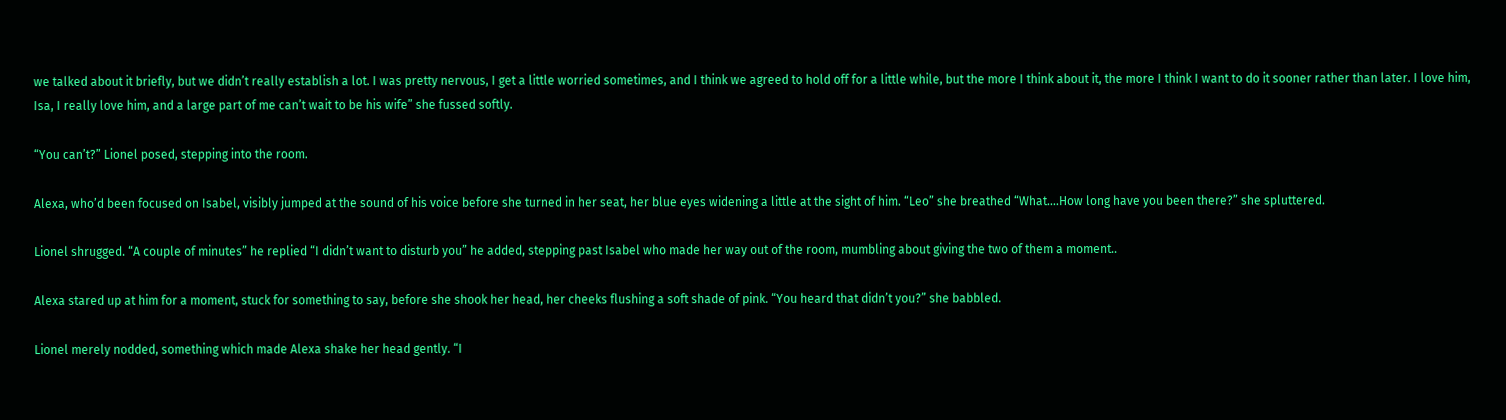we talked about it briefly, but we didn’t really establish a lot. I was pretty nervous, I get a little worried sometimes, and I think we agreed to hold off for a little while, but the more I think about it, the more I think I want to do it sooner rather than later. I love him, Isa, I really love him, and a large part of me can’t wait to be his wife” she fussed softly.

“You can’t?” Lionel posed, stepping into the room.

Alexa, who’d been focused on Isabel, visibly jumped at the sound of his voice before she turned in her seat, her blue eyes widening a little at the sight of him. “Leo” she breathed “What....How long have you been there?” she spluttered.

Lionel shrugged. “A couple of minutes” he replied “I didn’t want to disturb you” he added, stepping past Isabel who made her way out of the room, mumbling about giving the two of them a moment..

Alexa stared up at him for a moment, stuck for something to say, before she shook her head, her cheeks flushing a soft shade of pink. “You heard that didn’t you?” she babbled.

Lionel merely nodded, something which made Alexa shake her head gently. “I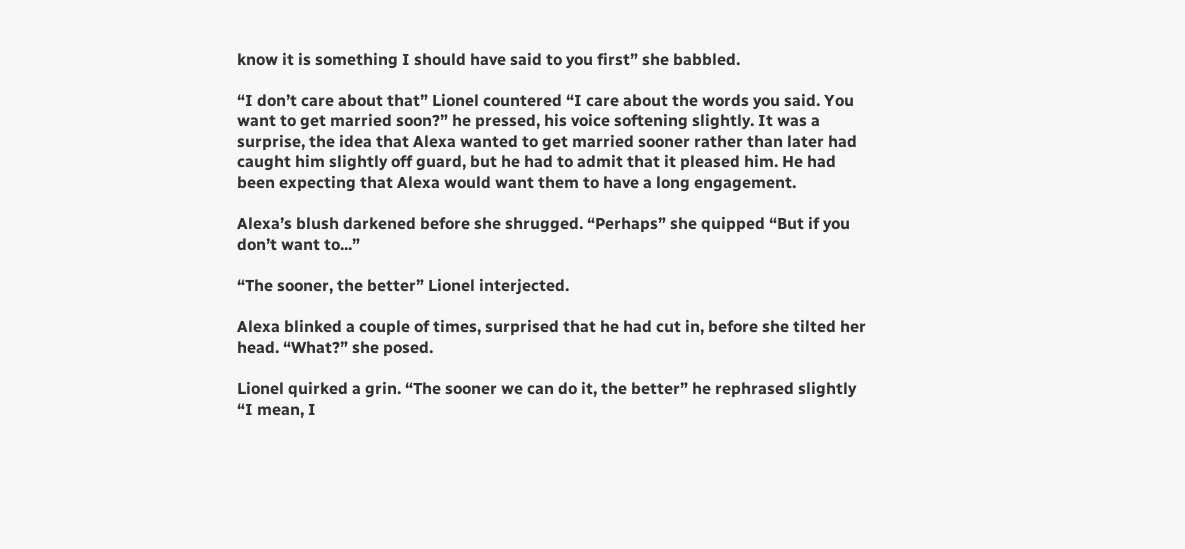know it is something I should have said to you first” she babbled.

“I don’t care about that” Lionel countered “I care about the words you said. You want to get married soon?” he pressed, his voice softening slightly. It was a surprise, the idea that Alexa wanted to get married sooner rather than later had caught him slightly off guard, but he had to admit that it pleased him. He had been expecting that Alexa would want them to have a long engagement.

Alexa’s blush darkened before she shrugged. “Perhaps” she quipped “But if you don’t want to...”

“The sooner, the better” Lionel interjected.

Alexa blinked a couple of times, surprised that he had cut in, before she tilted her head. “What?” she posed.

Lionel quirked a grin. “The sooner we can do it, the better” he rephrased slightly “I mean, I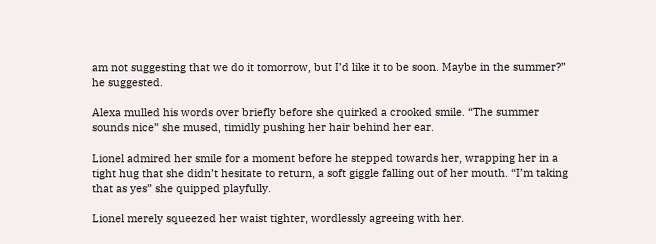am not suggesting that we do it tomorrow, but I’d like it to be soon. Maybe in the summer?” he suggested.

Alexa mulled his words over briefly before she quirked a crooked smile. “The summer sounds nice” she mused, timidly pushing her hair behind her ear.

Lionel admired her smile for a moment before he stepped towards her, wrapping her in a tight hug that she didn’t hesitate to return, a soft giggle falling out of her mouth. “I’m taking that as yes” she quipped playfully.

Lionel merely squeezed her waist tighter, wordlessly agreeing with her.